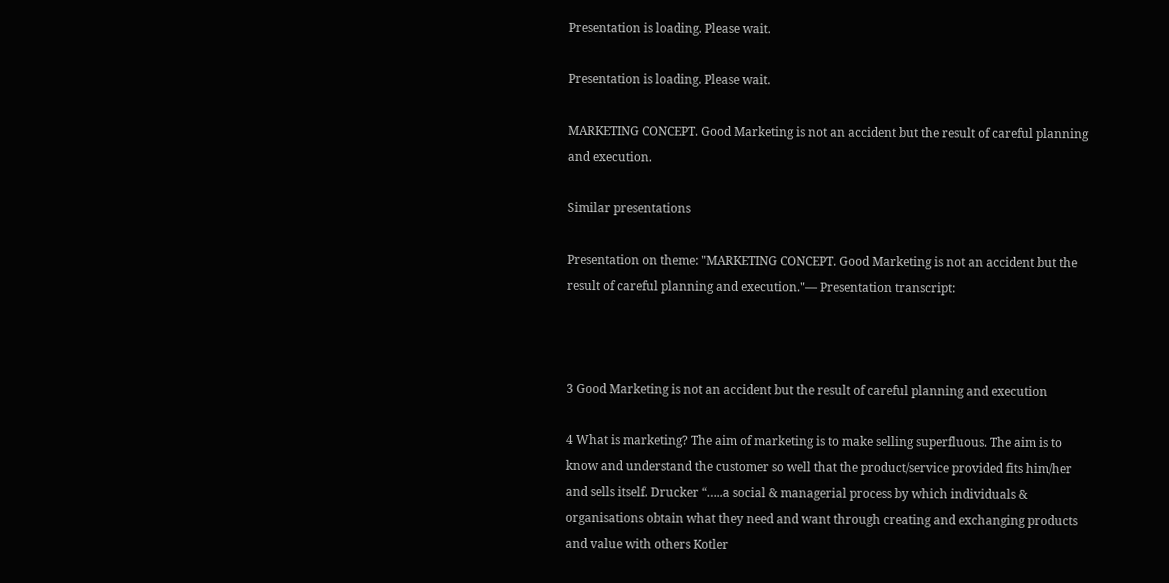Presentation is loading. Please wait.

Presentation is loading. Please wait.

MARKETING CONCEPT. Good Marketing is not an accident but the result of careful planning and execution.

Similar presentations

Presentation on theme: "MARKETING CONCEPT. Good Marketing is not an accident but the result of careful planning and execution."— Presentation transcript:



3 Good Marketing is not an accident but the result of careful planning and execution

4 What is marketing? The aim of marketing is to make selling superfluous. The aim is to know and understand the customer so well that the product/service provided fits him/her and sells itself. Drucker “…..a social & managerial process by which individuals & organisations obtain what they need and want through creating and exchanging products and value with others Kotler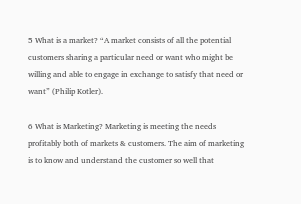5 What is a market? “A market consists of all the potential customers sharing a particular need or want who might be willing and able to engage in exchange to satisfy that need or want” (Philip Kotler).

6 What is Marketing? Marketing is meeting the needs profitably both of markets & customers. The aim of marketing is to know and understand the customer so well that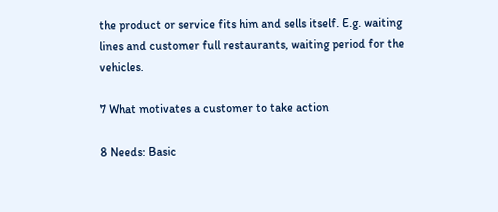the product or service fits him and sells itself. E.g. waiting lines and customer full restaurants, waiting period for the vehicles.

7 What motivates a customer to take action

8 Needs: Basic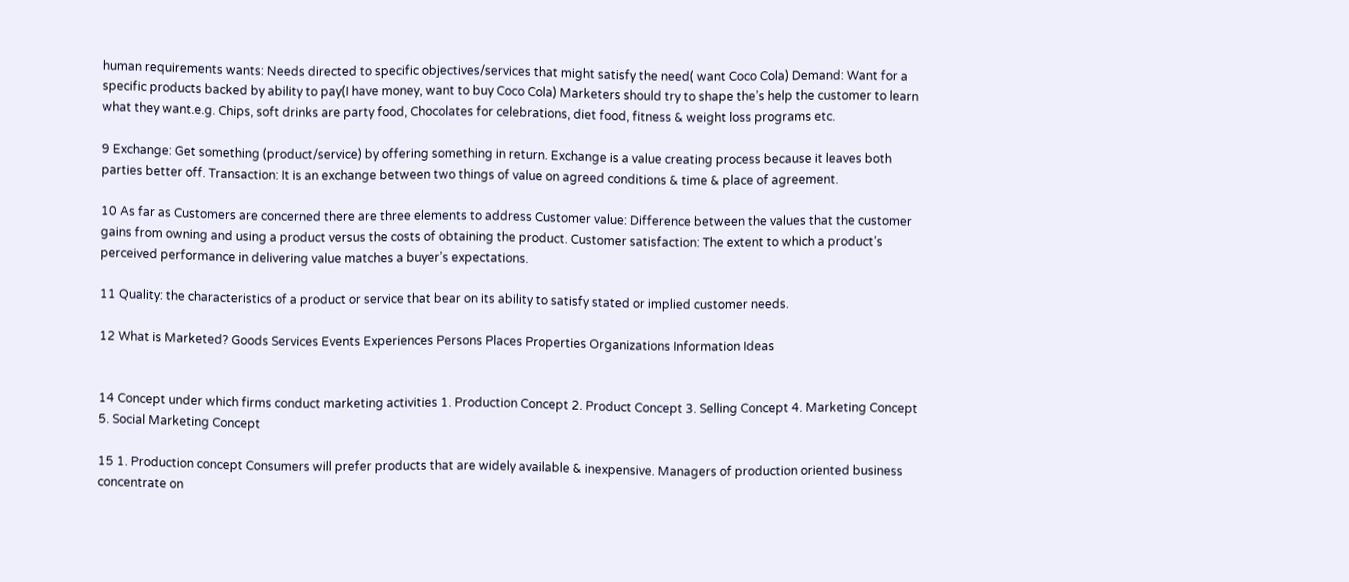human requirements wants: Needs directed to specific objectives/services that might satisfy the need( want Coco Cola) Demand: Want for a specific products backed by ability to pay(I have money, want to buy Coco Cola) Marketers should try to shape the’s help the customer to learn what they want.e.g. Chips, soft drinks are party food, Chocolates for celebrations, diet food, fitness & weight loss programs etc.

9 Exchange: Get something (product/service) by offering something in return. Exchange is a value creating process because it leaves both parties better off. Transaction: It is an exchange between two things of value on agreed conditions & time & place of agreement.

10 As far as Customers are concerned there are three elements to address Customer value: Difference between the values that the customer gains from owning and using a product versus the costs of obtaining the product. Customer satisfaction: The extent to which a product’s perceived performance in delivering value matches a buyer’s expectations.

11 Quality: the characteristics of a product or service that bear on its ability to satisfy stated or implied customer needs.

12 What is Marketed? Goods Services Events Experiences Persons Places Properties Organizations Information Ideas


14 Concept under which firms conduct marketing activities 1. Production Concept 2. Product Concept 3. Selling Concept 4. Marketing Concept 5. Social Marketing Concept

15 1. Production concept Consumers will prefer products that are widely available & inexpensive. Managers of production oriented business concentrate on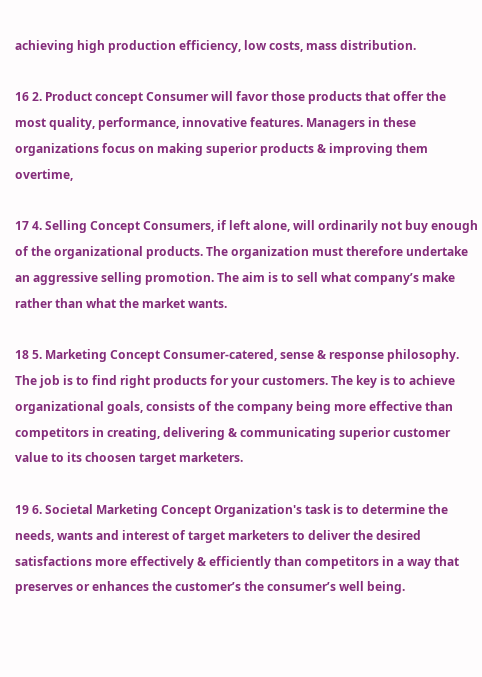achieving high production efficiency, low costs, mass distribution.

16 2. Product concept Consumer will favor those products that offer the most quality, performance, innovative features. Managers in these organizations focus on making superior products & improving them overtime,

17 4. Selling Concept Consumers, if left alone, will ordinarily not buy enough of the organizational products. The organization must therefore undertake an aggressive selling promotion. The aim is to sell what company’s make rather than what the market wants.

18 5. Marketing Concept Consumer-catered, sense & response philosophy. The job is to find right products for your customers. The key is to achieve organizational goals, consists of the company being more effective than competitors in creating, delivering & communicating superior customer value to its choosen target marketers.

19 6. Societal Marketing Concept Organization's task is to determine the needs, wants and interest of target marketers to deliver the desired satisfactions more effectively & efficiently than competitors in a way that preserves or enhances the customer’s the consumer’s well being.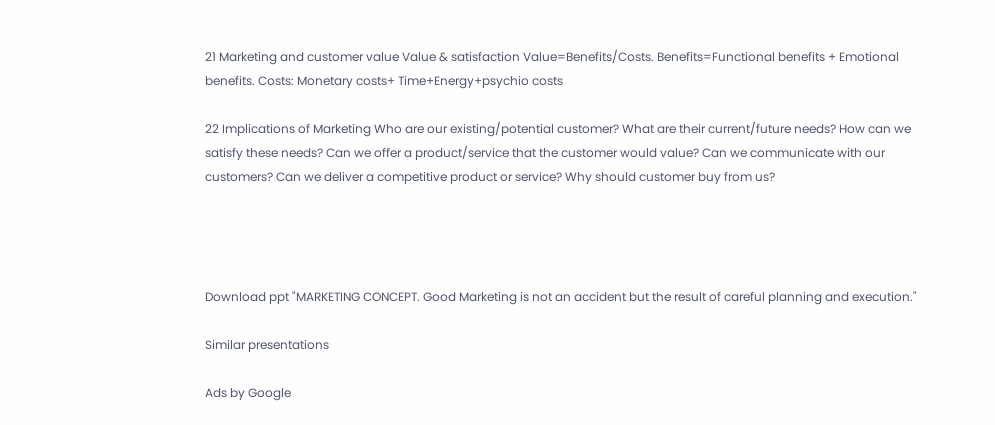21 Marketing and customer value Value & satisfaction Value=Benefits/Costs. Benefits=Functional benefits + Emotional benefits. Costs: Monetary costs+ Time+Energy+psychio costs

22 Implications of Marketing Who are our existing/potential customer? What are their current/future needs? How can we satisfy these needs? Can we offer a product/service that the customer would value? Can we communicate with our customers? Can we deliver a competitive product or service? Why should customer buy from us?




Download ppt "MARKETING CONCEPT. Good Marketing is not an accident but the result of careful planning and execution."

Similar presentations

Ads by Google